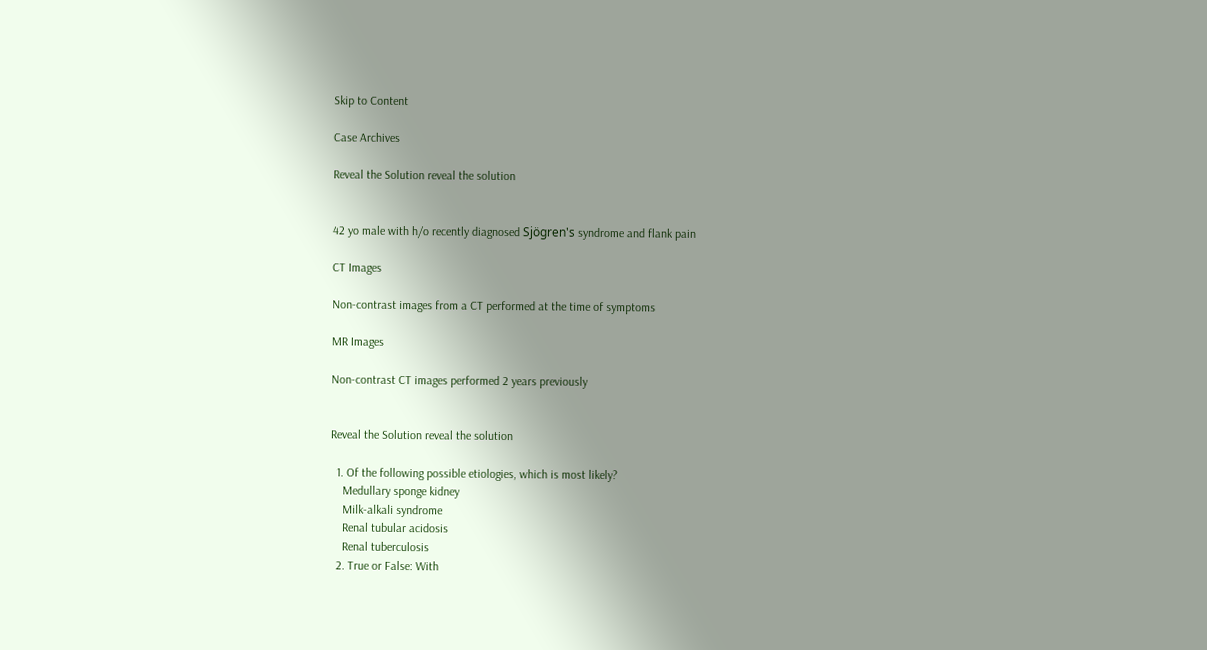Skip to Content

Case Archives

Reveal the Solution reveal the solution


42 yo male with h/o recently diagnosed Sjögren's syndrome and flank pain

CT Images

Non-contrast images from a CT performed at the time of symptoms

MR Images

Non-contrast CT images performed 2 years previously


Reveal the Solution reveal the solution

  1. Of the following possible etiologies, which is most likely?
    Medullary sponge kidney
    Milk-alkali syndrome
    Renal tubular acidosis
    Renal tuberculosis
  2. True or False: With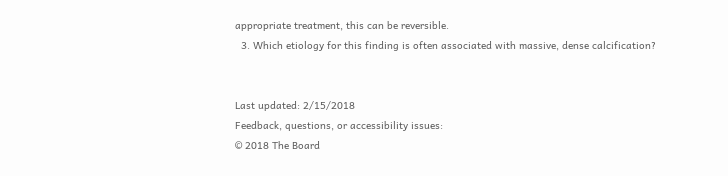appropriate treatment, this can be reversible.
  3. Which etiology for this finding is often associated with massive, dense calcification?


Last updated: 2/15/2018
Feedback, questions, or accessibility issues:
© 2018 The Board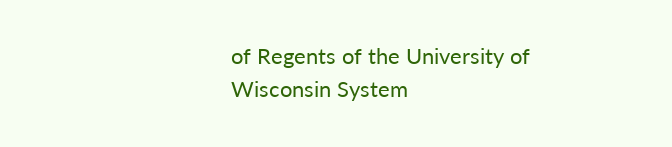of Regents of the University of Wisconsin System